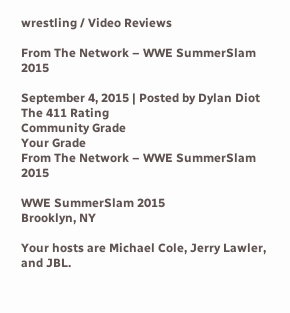wrestling / Video Reviews

From The Network – WWE SummerSlam 2015

September 4, 2015 | Posted by Dylan Diot
The 411 Rating
Community Grade
Your Grade
From The Network – WWE SummerSlam 2015

WWE SummerSlam 2015
Brooklyn, NY

Your hosts are Michael Cole, Jerry Lawler, and JBL.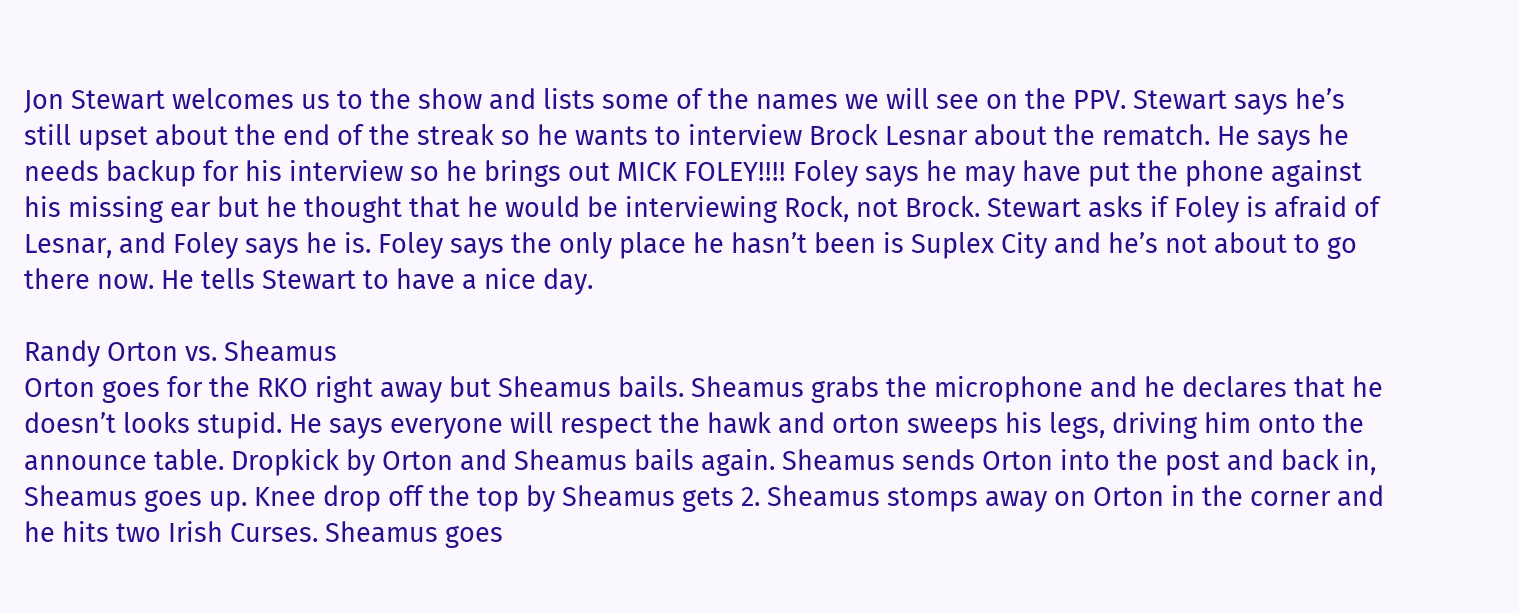Jon Stewart welcomes us to the show and lists some of the names we will see on the PPV. Stewart says he’s still upset about the end of the streak so he wants to interview Brock Lesnar about the rematch. He says he needs backup for his interview so he brings out MICK FOLEY!!!! Foley says he may have put the phone against his missing ear but he thought that he would be interviewing Rock, not Brock. Stewart asks if Foley is afraid of Lesnar, and Foley says he is. Foley says the only place he hasn’t been is Suplex City and he’s not about to go there now. He tells Stewart to have a nice day.

Randy Orton vs. Sheamus
Orton goes for the RKO right away but Sheamus bails. Sheamus grabs the microphone and he declares that he doesn’t looks stupid. He says everyone will respect the hawk and orton sweeps his legs, driving him onto the announce table. Dropkick by Orton and Sheamus bails again. Sheamus sends Orton into the post and back in, Sheamus goes up. Knee drop off the top by Sheamus gets 2. Sheamus stomps away on Orton in the corner and he hits two Irish Curses. Sheamus goes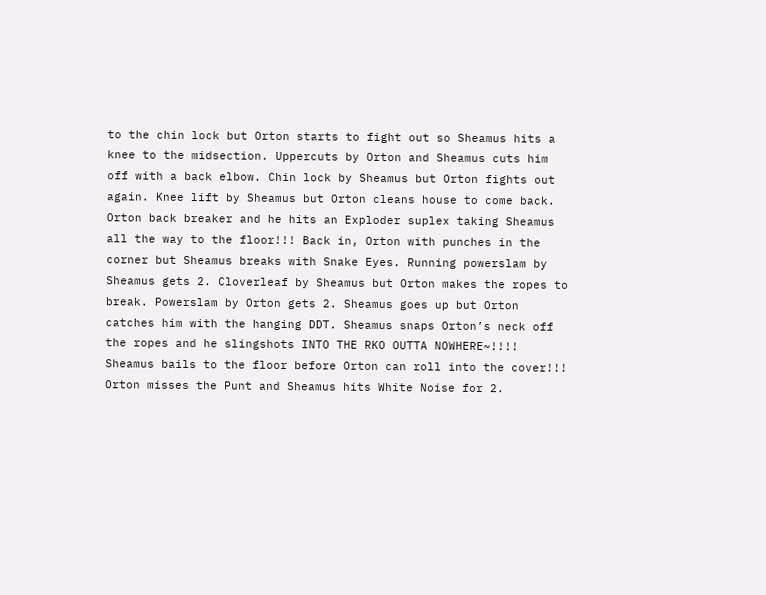to the chin lock but Orton starts to fight out so Sheamus hits a knee to the midsection. Uppercuts by Orton and Sheamus cuts him off with a back elbow. Chin lock by Sheamus but Orton fights out again. Knee lift by Sheamus but Orton cleans house to come back. Orton back breaker and he hits an Exploder suplex taking Sheamus all the way to the floor!!! Back in, Orton with punches in the corner but Sheamus breaks with Snake Eyes. Running powerslam by Sheamus gets 2. Cloverleaf by Sheamus but Orton makes the ropes to break. Powerslam by Orton gets 2. Sheamus goes up but Orton catches him with the hanging DDT. Sheamus snaps Orton’s neck off the ropes and he slingshots INTO THE RKO OUTTA NOWHERE~!!!! Sheamus bails to the floor before Orton can roll into the cover!!! Orton misses the Punt and Sheamus hits White Noise for 2.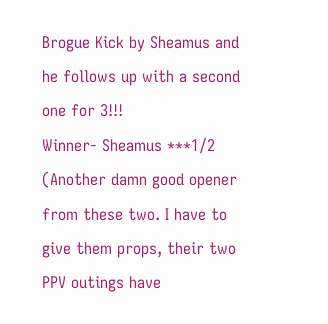Brogue Kick by Sheamus and he follows up with a second one for 3!!!
Winner- Sheamus ***1/2 (Another damn good opener from these two. I have to give them props, their two PPV outings have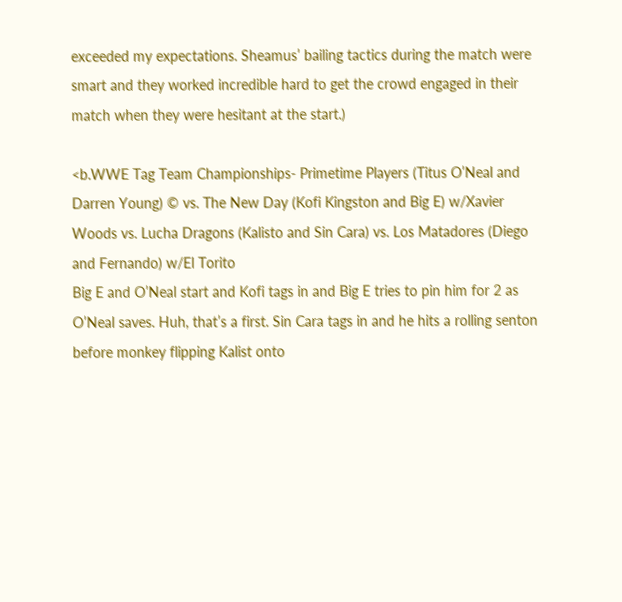exceeded my expectations. Sheamus’ bailing tactics during the match were smart and they worked incredible hard to get the crowd engaged in their match when they were hesitant at the start.)

<b.WWE Tag Team Championships- Primetime Players (Titus O’Neal and Darren Young) © vs. The New Day (Kofi Kingston and Big E) w/Xavier Woods vs. Lucha Dragons (Kalisto and Sin Cara) vs. Los Matadores (Diego and Fernando) w/El Torito
Big E and O’Neal start and Kofi tags in and Big E tries to pin him for 2 as O’Neal saves. Huh, that’s a first. Sin Cara tags in and he hits a rolling senton before monkey flipping Kalist onto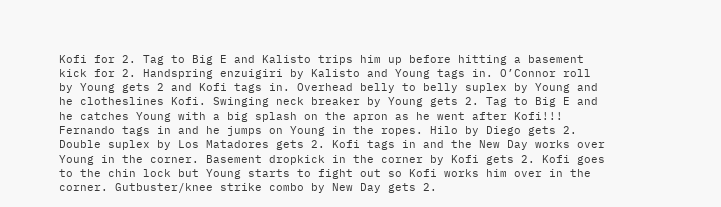Kofi for 2. Tag to Big E and Kalisto trips him up before hitting a basement kick for 2. Handspring enzuigiri by Kalisto and Young tags in. O’Connor roll by Young gets 2 and Kofi tags in. Overhead belly to belly suplex by Young and he clotheslines Kofi. Swinging neck breaker by Young gets 2. Tag to Big E and he catches Young with a big splash on the apron as he went after Kofi!!! Fernando tags in and he jumps on Young in the ropes. Hilo by Diego gets 2. Double suplex by Los Matadores gets 2. Kofi tags in and the New Day works over Young in the corner. Basement dropkick in the corner by Kofi gets 2. Kofi goes to the chin lock but Young starts to fight out so Kofi works him over in the corner. Gutbuster/knee strike combo by New Day gets 2.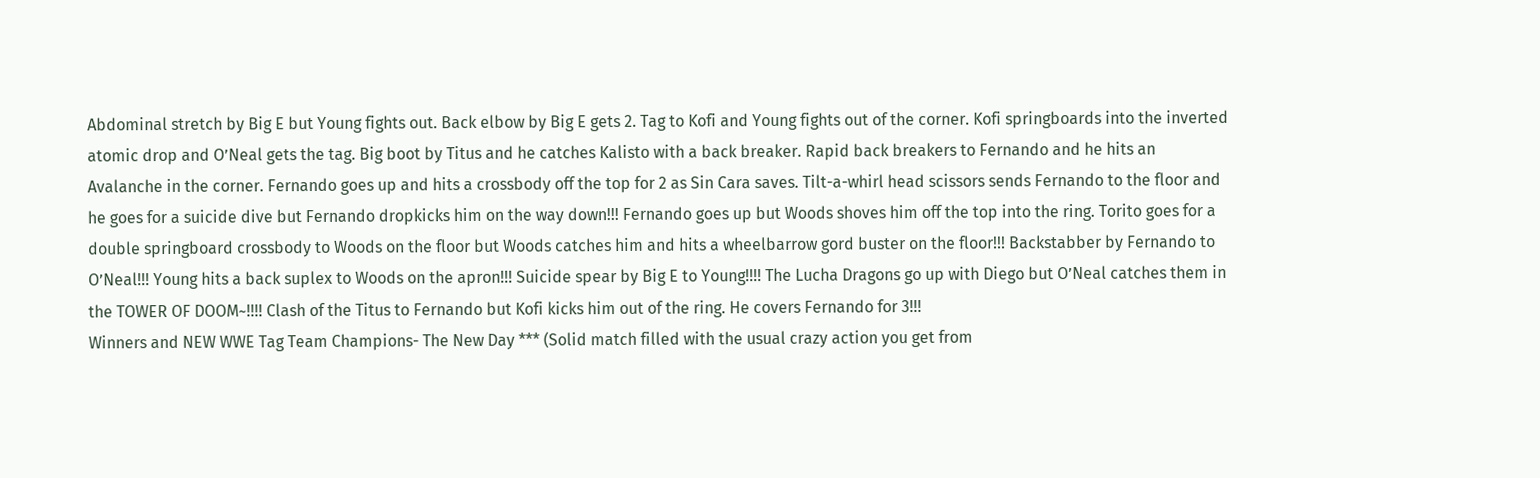Abdominal stretch by Big E but Young fights out. Back elbow by Big E gets 2. Tag to Kofi and Young fights out of the corner. Kofi springboards into the inverted atomic drop and O’Neal gets the tag. Big boot by Titus and he catches Kalisto with a back breaker. Rapid back breakers to Fernando and he hits an Avalanche in the corner. Fernando goes up and hits a crossbody off the top for 2 as Sin Cara saves. Tilt-a-whirl head scissors sends Fernando to the floor and he goes for a suicide dive but Fernando dropkicks him on the way down!!! Fernando goes up but Woods shoves him off the top into the ring. Torito goes for a double springboard crossbody to Woods on the floor but Woods catches him and hits a wheelbarrow gord buster on the floor!!! Backstabber by Fernando to O’Neal!!! Young hits a back suplex to Woods on the apron!!! Suicide spear by Big E to Young!!!! The Lucha Dragons go up with Diego but O’Neal catches them in the TOWER OF DOOM~!!!! Clash of the Titus to Fernando but Kofi kicks him out of the ring. He covers Fernando for 3!!!
Winners and NEW WWE Tag Team Champions- The New Day *** (Solid match filled with the usual crazy action you get from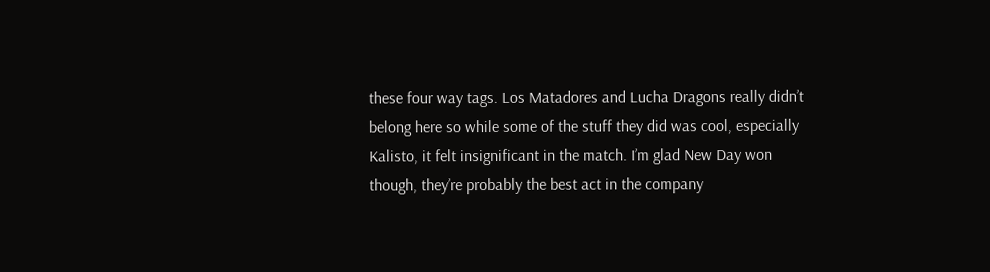these four way tags. Los Matadores and Lucha Dragons really didn’t belong here so while some of the stuff they did was cool, especially Kalisto, it felt insignificant in the match. I’m glad New Day won though, they’re probably the best act in the company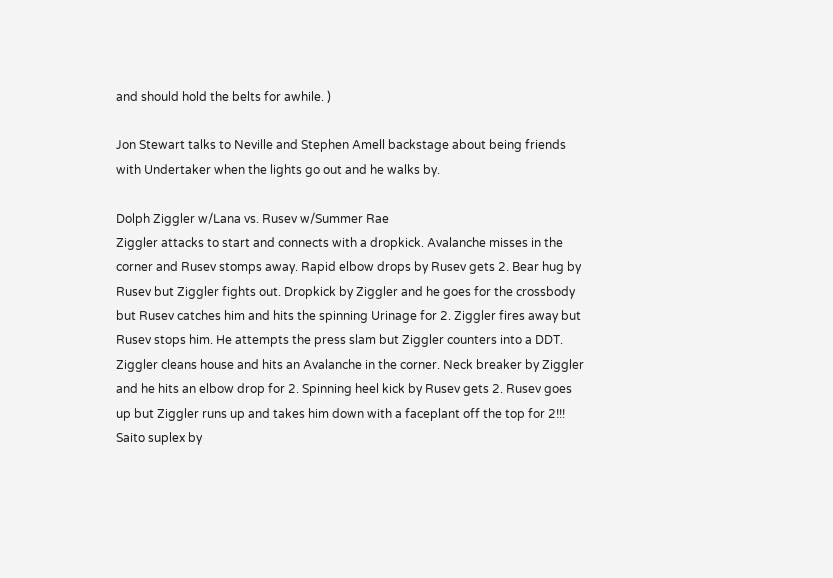and should hold the belts for awhile. )

Jon Stewart talks to Neville and Stephen Amell backstage about being friends with Undertaker when the lights go out and he walks by.

Dolph Ziggler w/Lana vs. Rusev w/Summer Rae
Ziggler attacks to start and connects with a dropkick. Avalanche misses in the corner and Rusev stomps away. Rapid elbow drops by Rusev gets 2. Bear hug by Rusev but Ziggler fights out. Dropkick by Ziggler and he goes for the crossbody but Rusev catches him and hits the spinning Urinage for 2. Ziggler fires away but Rusev stops him. He attempts the press slam but Ziggler counters into a DDT. Ziggler cleans house and hits an Avalanche in the corner. Neck breaker by Ziggler and he hits an elbow drop for 2. Spinning heel kick by Rusev gets 2. Rusev goes up but Ziggler runs up and takes him down with a faceplant off the top for 2!!! Saito suplex by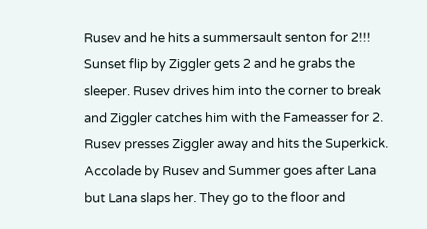Rusev and he hits a summersault senton for 2!!! Sunset flip by Ziggler gets 2 and he grabs the sleeper. Rusev drives him into the corner to break and Ziggler catches him with the Fameasser for 2. Rusev presses Ziggler away and hits the Superkick. Accolade by Rusev and Summer goes after Lana but Lana slaps her. They go to the floor and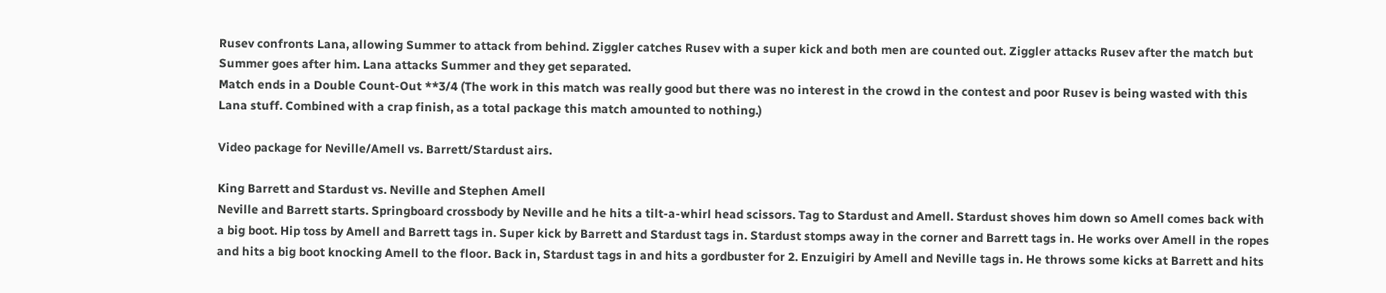Rusev confronts Lana, allowing Summer to attack from behind. Ziggler catches Rusev with a super kick and both men are counted out. Ziggler attacks Rusev after the match but Summer goes after him. Lana attacks Summer and they get separated.
Match ends in a Double Count-Out **3/4 (The work in this match was really good but there was no interest in the crowd in the contest and poor Rusev is being wasted with this Lana stuff. Combined with a crap finish, as a total package this match amounted to nothing.)

Video package for Neville/Amell vs. Barrett/Stardust airs.

King Barrett and Stardust vs. Neville and Stephen Amell
Neville and Barrett starts. Springboard crossbody by Neville and he hits a tilt-a-whirl head scissors. Tag to Stardust and Amell. Stardust shoves him down so Amell comes back with a big boot. Hip toss by Amell and Barrett tags in. Super kick by Barrett and Stardust tags in. Stardust stomps away in the corner and Barrett tags in. He works over Amell in the ropes and hits a big boot knocking Amell to the floor. Back in, Stardust tags in and hits a gordbuster for 2. Enzuigiri by Amell and Neville tags in. He throws some kicks at Barrett and hits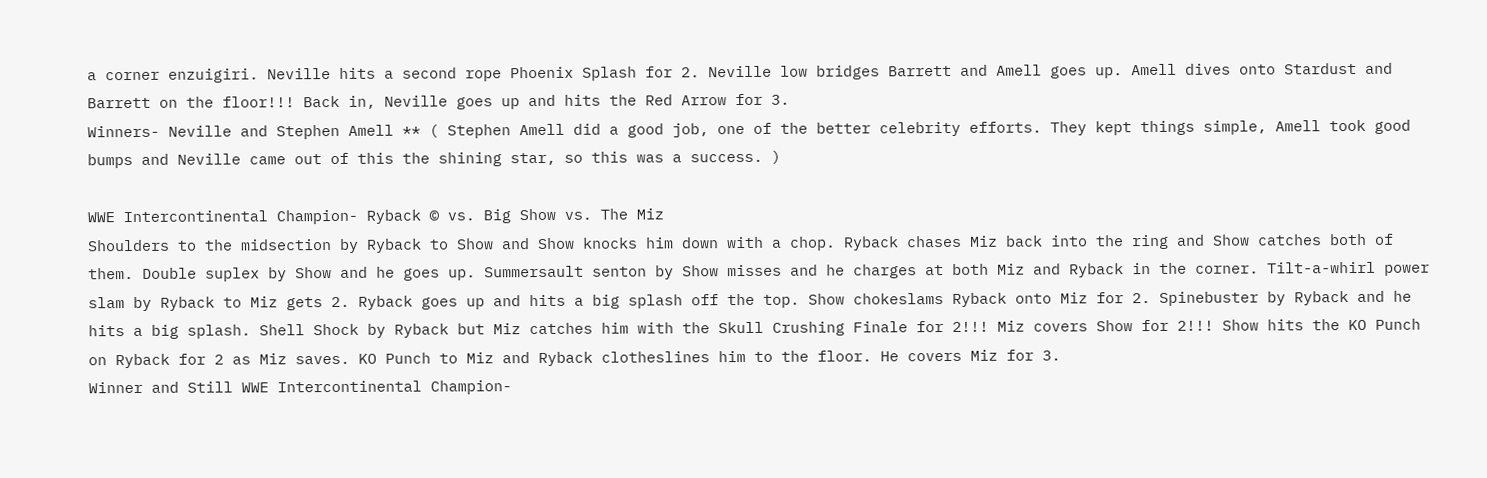a corner enzuigiri. Neville hits a second rope Phoenix Splash for 2. Neville low bridges Barrett and Amell goes up. Amell dives onto Stardust and Barrett on the floor!!! Back in, Neville goes up and hits the Red Arrow for 3.
Winners- Neville and Stephen Amell ** ( Stephen Amell did a good job, one of the better celebrity efforts. They kept things simple, Amell took good bumps and Neville came out of this the shining star, so this was a success. )

WWE Intercontinental Champion- Ryback © vs. Big Show vs. The Miz
Shoulders to the midsection by Ryback to Show and Show knocks him down with a chop. Ryback chases Miz back into the ring and Show catches both of them. Double suplex by Show and he goes up. Summersault senton by Show misses and he charges at both Miz and Ryback in the corner. Tilt-a-whirl power slam by Ryback to Miz gets 2. Ryback goes up and hits a big splash off the top. Show chokeslams Ryback onto Miz for 2. Spinebuster by Ryback and he hits a big splash. Shell Shock by Ryback but Miz catches him with the Skull Crushing Finale for 2!!! Miz covers Show for 2!!! Show hits the KO Punch on Ryback for 2 as Miz saves. KO Punch to Miz and Ryback clotheslines him to the floor. He covers Miz for 3.
Winner and Still WWE Intercontinental Champion-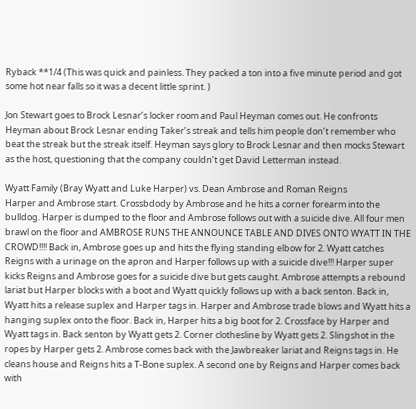Ryback **1/4 (This was quick and painless. They packed a ton into a five minute period and got some hot near falls so it was a decent little sprint. )

Jon Stewart goes to Brock Lesnar’s locker room and Paul Heyman comes out. He confronts Heyman about Brock Lesnar ending Taker’s streak and tells him people don’t remember who beat the streak but the streak itself. Heyman says glory to Brock Lesnar and then mocks Stewart as the host, questioning that the company couldn’t get David Letterman instead.

Wyatt Family (Bray Wyatt and Luke Harper) vs. Dean Ambrose and Roman Reigns
Harper and Ambrose start. Crossbdody by Ambrose and he hits a corner forearm into the bulldog. Harper is dumped to the floor and Ambrose follows out with a suicide dive. All four men brawl on the floor and AMBROSE RUNS THE ANNOUNCE TABLE AND DIVES ONTO WYATT IN THE CROWD!!!! Back in, Ambrose goes up and hits the flying standing elbow for 2. Wyatt catches Reigns with a urinage on the apron and Harper follows up with a suicide dive!!! Harper super kicks Reigns and Ambrose goes for a suicide dive but gets caught. Ambrose attempts a rebound lariat but Harper blocks with a boot and Wyatt quickly follows up with a back senton. Back in, Wyatt hits a release suplex and Harper tags in. Harper and Ambrose trade blows and Wyatt hits a hanging suplex onto the floor. Back in, Harper hits a big boot for 2. Crossface by Harper and Wyatt tags in. Back senton by Wyatt gets 2. Corner clothesline by Wyatt gets 2. Slingshot in the ropes by Harper gets 2. Ambrose comes back with the Jawbreaker lariat and Reigns tags in. He cleans house and Reigns hits a T-Bone suplex. A second one by Reigns and Harper comes back with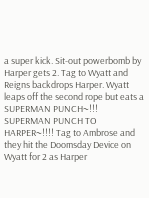a super kick. Sit-out powerbomb by Harper gets 2. Tag to Wyatt and Reigns backdrops Harper. Wyatt leaps off the second rope but eats a SUPERMAN PUNCH~!!! SUPERMAN PUNCH TO HARPER~!!!! Tag to Ambrose and they hit the Doomsday Device on Wyatt for 2 as Harper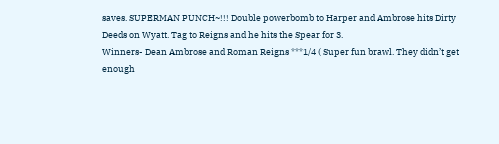saves. SUPERMAN PUNCH~!!! Double powerbomb to Harper and Ambrose hits Dirty Deeds on Wyatt. Tag to Reigns and he hits the Spear for 3.
Winners- Dean Ambrose and Roman Reigns ***1/4 ( Super fun brawl. They didn’t get enough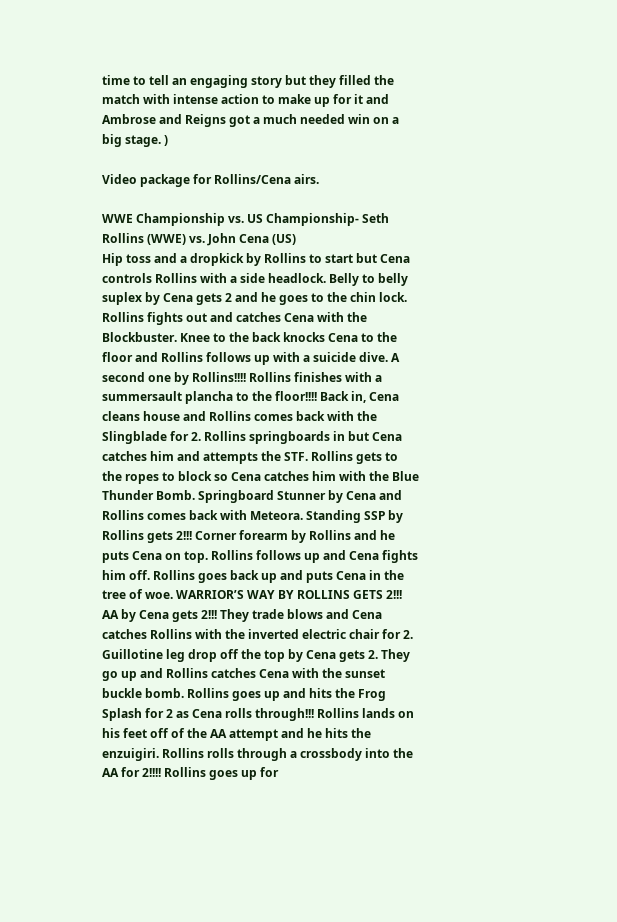time to tell an engaging story but they filled the match with intense action to make up for it and Ambrose and Reigns got a much needed win on a big stage. )

Video package for Rollins/Cena airs.

WWE Championship vs. US Championship- Seth Rollins (WWE) vs. John Cena (US)
Hip toss and a dropkick by Rollins to start but Cena controls Rollins with a side headlock. Belly to belly suplex by Cena gets 2 and he goes to the chin lock. Rollins fights out and catches Cena with the Blockbuster. Knee to the back knocks Cena to the floor and Rollins follows up with a suicide dive. A second one by Rollins!!!! Rollins finishes with a summersault plancha to the floor!!!! Back in, Cena cleans house and Rollins comes back with the Slingblade for 2. Rollins springboards in but Cena catches him and attempts the STF. Rollins gets to the ropes to block so Cena catches him with the Blue Thunder Bomb. Springboard Stunner by Cena and Rollins comes back with Meteora. Standing SSP by Rollins gets 2!!! Corner forearm by Rollins and he puts Cena on top. Rollins follows up and Cena fights him off. Rollins goes back up and puts Cena in the tree of woe. WARRIOR’S WAY BY ROLLINS GETS 2!!! AA by Cena gets 2!!! They trade blows and Cena catches Rollins with the inverted electric chair for 2. Guillotine leg drop off the top by Cena gets 2. They go up and Rollins catches Cena with the sunset buckle bomb. Rollins goes up and hits the Frog Splash for 2 as Cena rolls through!!! Rollins lands on his feet off of the AA attempt and he hits the enzuigiri. Rollins rolls through a crossbody into the AA for 2!!!! Rollins goes up for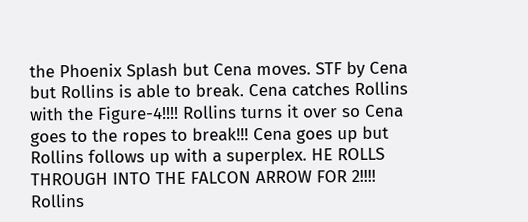the Phoenix Splash but Cena moves. STF by Cena but Rollins is able to break. Cena catches Rollins with the Figure-4!!!! Rollins turns it over so Cena goes to the ropes to break!!! Cena goes up but Rollins follows up with a superplex. HE ROLLS THROUGH INTO THE FALCON ARROW FOR 2!!!! Rollins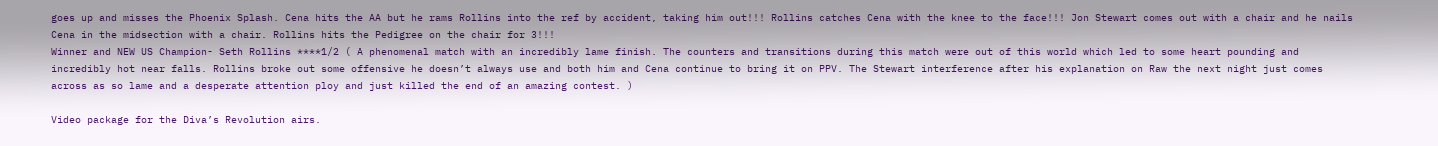goes up and misses the Phoenix Splash. Cena hits the AA but he rams Rollins into the ref by accident, taking him out!!! Rollins catches Cena with the knee to the face!!! Jon Stewart comes out with a chair and he nails Cena in the midsection with a chair. Rollins hits the Pedigree on the chair for 3!!!
Winner and NEW US Champion- Seth Rollins ****1/2 ( A phenomenal match with an incredibly lame finish. The counters and transitions during this match were out of this world which led to some heart pounding and incredibly hot near falls. Rollins broke out some offensive he doesn’t always use and both him and Cena continue to bring it on PPV. The Stewart interference after his explanation on Raw the next night just comes across as so lame and a desperate attention ploy and just killed the end of an amazing contest. )

Video package for the Diva’s Revolution airs.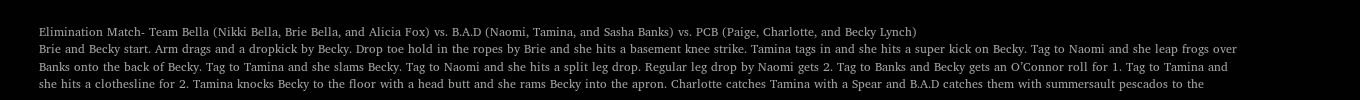Elimination Match- Team Bella (Nikki Bella, Brie Bella, and Alicia Fox) vs. B.A.D (Naomi, Tamina, and Sasha Banks) vs. PCB (Paige, Charlotte, and Becky Lynch)
Brie and Becky start. Arm drags and a dropkick by Becky. Drop toe hold in the ropes by Brie and she hits a basement knee strike. Tamina tags in and she hits a super kick on Becky. Tag to Naomi and she leap frogs over Banks onto the back of Becky. Tag to Tamina and she slams Becky. Tag to Naomi and she hits a split leg drop. Regular leg drop by Naomi gets 2. Tag to Banks and Becky gets an O’Connor roll for 1. Tag to Tamina and she hits a clothesline for 2. Tamina knocks Becky to the floor with a head butt and she rams Becky into the apron. Charlotte catches Tamina with a Spear and B.A.D catches them with summersault pescados to the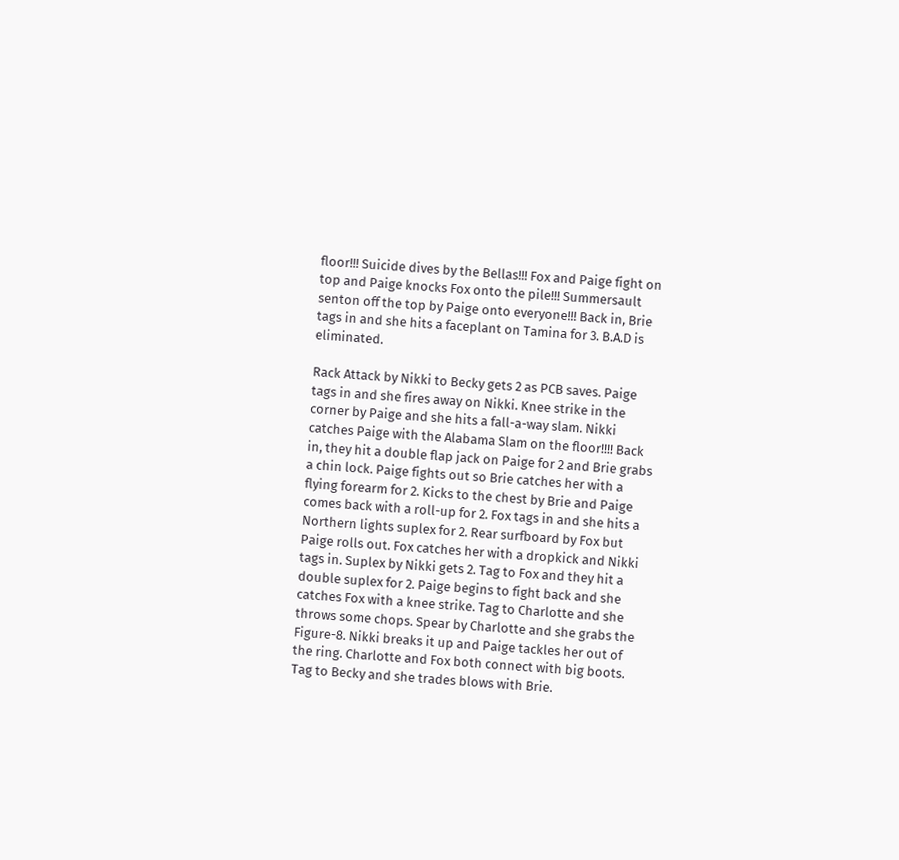floor!!! Suicide dives by the Bellas!!! Fox and Paige fight on top and Paige knocks Fox onto the pile!!! Summersault senton off the top by Paige onto everyone!!! Back in, Brie tags in and she hits a faceplant on Tamina for 3. B.A.D is eliminated.

Rack Attack by Nikki to Becky gets 2 as PCB saves. Paige tags in and she fires away on Nikki. Knee strike in the corner by Paige and she hits a fall-a-way slam. Nikki catches Paige with the Alabama Slam on the floor!!!! Back in, they hit a double flap jack on Paige for 2 and Brie grabs a chin lock. Paige fights out so Brie catches her with a flying forearm for 2. Kicks to the chest by Brie and Paige comes back with a roll-up for 2. Fox tags in and she hits a Northern lights suplex for 2. Rear surfboard by Fox but Paige rolls out. Fox catches her with a dropkick and Nikki tags in. Suplex by Nikki gets 2. Tag to Fox and they hit a double suplex for 2. Paige begins to fight back and she catches Fox with a knee strike. Tag to Charlotte and she throws some chops. Spear by Charlotte and she grabs the Figure-8. Nikki breaks it up and Paige tackles her out of the ring. Charlotte and Fox both connect with big boots. Tag to Becky and she trades blows with Brie.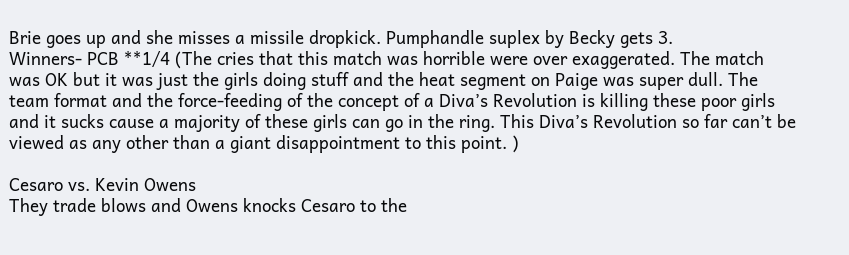Brie goes up and she misses a missile dropkick. Pumphandle suplex by Becky gets 3.
Winners- PCB **1/4 (The cries that this match was horrible were over exaggerated. The match was OK but it was just the girls doing stuff and the heat segment on Paige was super dull. The team format and the force-feeding of the concept of a Diva’s Revolution is killing these poor girls and it sucks cause a majority of these girls can go in the ring. This Diva’s Revolution so far can’t be viewed as any other than a giant disappointment to this point. )

Cesaro vs. Kevin Owens
They trade blows and Owens knocks Cesaro to the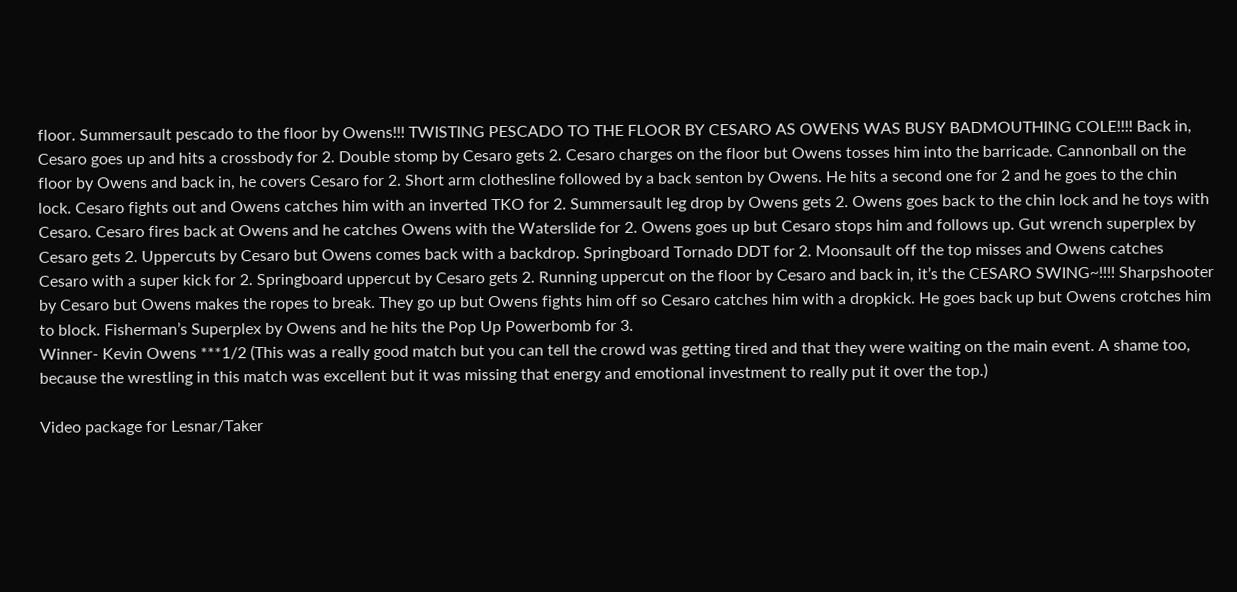floor. Summersault pescado to the floor by Owens!!! TWISTING PESCADO TO THE FLOOR BY CESARO AS OWENS WAS BUSY BADMOUTHING COLE!!!! Back in, Cesaro goes up and hits a crossbody for 2. Double stomp by Cesaro gets 2. Cesaro charges on the floor but Owens tosses him into the barricade. Cannonball on the floor by Owens and back in, he covers Cesaro for 2. Short arm clothesline followed by a back senton by Owens. He hits a second one for 2 and he goes to the chin lock. Cesaro fights out and Owens catches him with an inverted TKO for 2. Summersault leg drop by Owens gets 2. Owens goes back to the chin lock and he toys with Cesaro. Cesaro fires back at Owens and he catches Owens with the Waterslide for 2. Owens goes up but Cesaro stops him and follows up. Gut wrench superplex by Cesaro gets 2. Uppercuts by Cesaro but Owens comes back with a backdrop. Springboard Tornado DDT for 2. Moonsault off the top misses and Owens catches Cesaro with a super kick for 2. Springboard uppercut by Cesaro gets 2. Running uppercut on the floor by Cesaro and back in, it’s the CESARO SWING~!!!! Sharpshooter by Cesaro but Owens makes the ropes to break. They go up but Owens fights him off so Cesaro catches him with a dropkick. He goes back up but Owens crotches him to block. Fisherman’s Superplex by Owens and he hits the Pop Up Powerbomb for 3.
Winner- Kevin Owens ***1/2 (This was a really good match but you can tell the crowd was getting tired and that they were waiting on the main event. A shame too, because the wrestling in this match was excellent but it was missing that energy and emotional investment to really put it over the top.)

Video package for Lesnar/Taker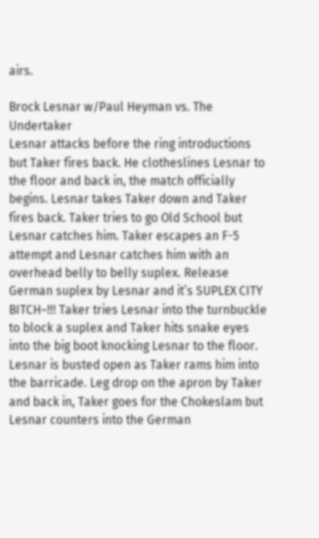airs.

Brock Lesnar w/Paul Heyman vs. The Undertaker
Lesnar attacks before the ring introductions but Taker fires back. He clotheslines Lesnar to the floor and back in, the match officially begins. Lesnar takes Taker down and Taker fires back. Taker tries to go Old School but Lesnar catches him. Taker escapes an F-5 attempt and Lesnar catches him with an overhead belly to belly suplex. Release German suplex by Lesnar and it’s SUPLEX CITY BITCH~!!! Taker tries Lesnar into the turnbuckle to block a suplex and Taker hits snake eyes into the big boot knocking Lesnar to the floor. Lesnar is busted open as Taker rams him into the barricade. Leg drop on the apron by Taker and back in, Taker goes for the Chokeslam but Lesnar counters into the German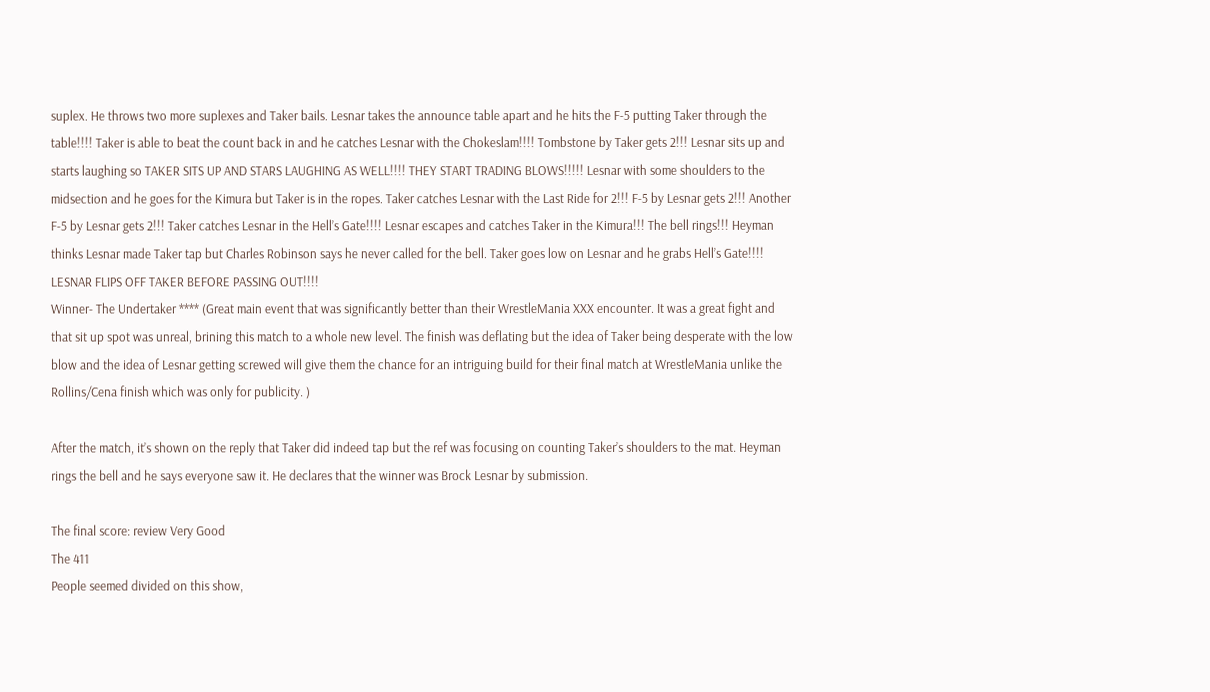suplex. He throws two more suplexes and Taker bails. Lesnar takes the announce table apart and he hits the F-5 putting Taker through the table!!!! Taker is able to beat the count back in and he catches Lesnar with the Chokeslam!!!! Tombstone by Taker gets 2!!! Lesnar sits up and starts laughing so TAKER SITS UP AND STARS LAUGHING AS WELL!!!! THEY START TRADING BLOWS!!!!! Lesnar with some shoulders to the midsection and he goes for the Kimura but Taker is in the ropes. Taker catches Lesnar with the Last Ride for 2!!! F-5 by Lesnar gets 2!!! Another F-5 by Lesnar gets 2!!! Taker catches Lesnar in the Hell’s Gate!!!! Lesnar escapes and catches Taker in the Kimura!!! The bell rings!!! Heyman thinks Lesnar made Taker tap but Charles Robinson says he never called for the bell. Taker goes low on Lesnar and he grabs Hell’s Gate!!!! LESNAR FLIPS OFF TAKER BEFORE PASSING OUT!!!!
Winner- The Undertaker **** (Great main event that was significantly better than their WrestleMania XXX encounter. It was a great fight and that sit up spot was unreal, brining this match to a whole new level. The finish was deflating but the idea of Taker being desperate with the low blow and the idea of Lesnar getting screwed will give them the chance for an intriguing build for their final match at WrestleMania unlike the Rollins/Cena finish which was only for publicity. )

After the match, it’s shown on the reply that Taker did indeed tap but the ref was focusing on counting Taker’s shoulders to the mat. Heyman rings the bell and he says everyone saw it. He declares that the winner was Brock Lesnar by submission.

The final score: review Very Good
The 411
People seemed divided on this show,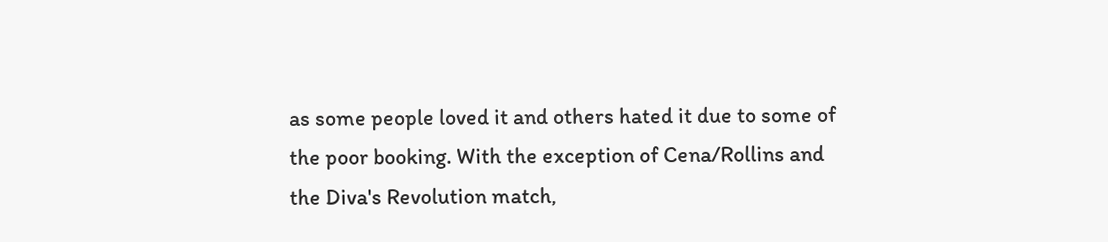as some people loved it and others hated it due to some of the poor booking. With the exception of Cena/Rollins and the Diva's Revolution match,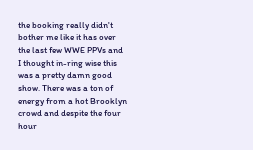the booking really didn't bother me like it has over the last few WWE PPVs and I thought in-ring wise this was a pretty damn good show. There was a ton of energy from a hot Brooklyn crowd and despite the four hour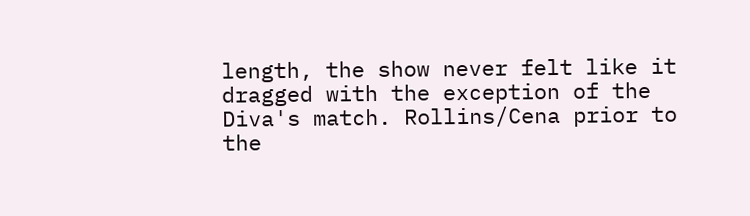length, the show never felt like it dragged with the exception of the Diva's match. Rollins/Cena prior to the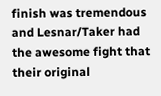finish was tremendous and Lesnar/Taker had the awesome fight that their original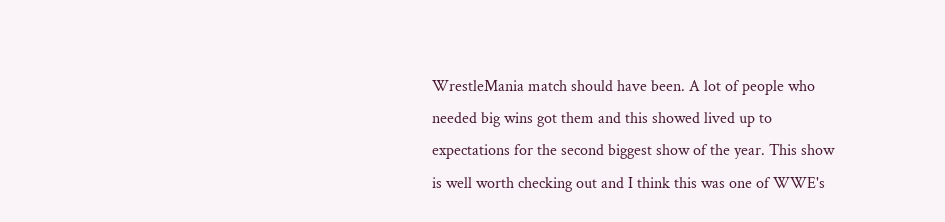WrestleMania match should have been. A lot of people who needed big wins got them and this showed lived up to expectations for the second biggest show of the year. This show is well worth checking out and I think this was one of WWE's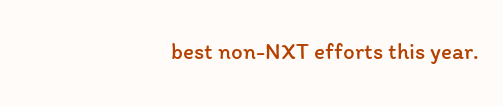best non-NXT efforts this year.